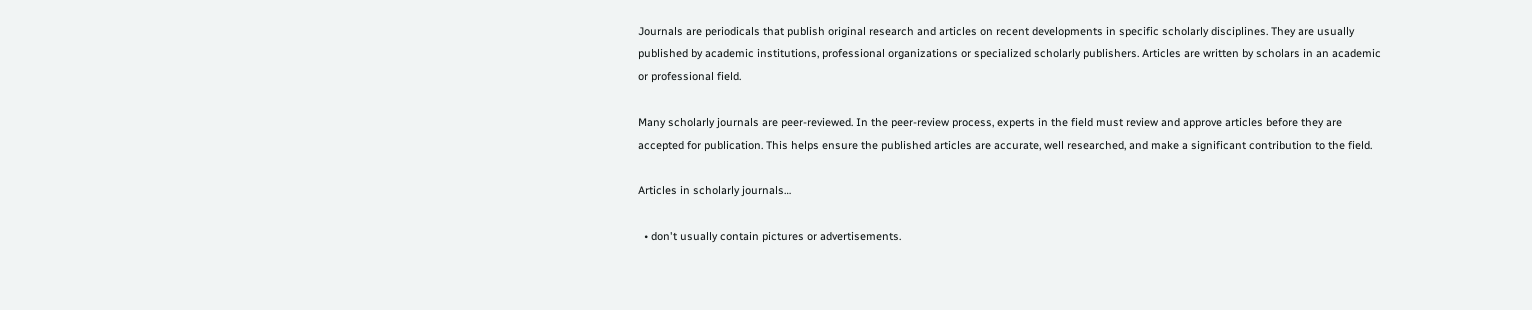Journals are periodicals that publish original research and articles on recent developments in specific scholarly disciplines. They are usually published by academic institutions, professional organizations or specialized scholarly publishers. Articles are written by scholars in an academic or professional field.

Many scholarly journals are peer-reviewed. In the peer-review process, experts in the field must review and approve articles before they are accepted for publication. This helps ensure the published articles are accurate, well researched, and make a significant contribution to the field.

Articles in scholarly journals…

  • don't usually contain pictures or advertisements.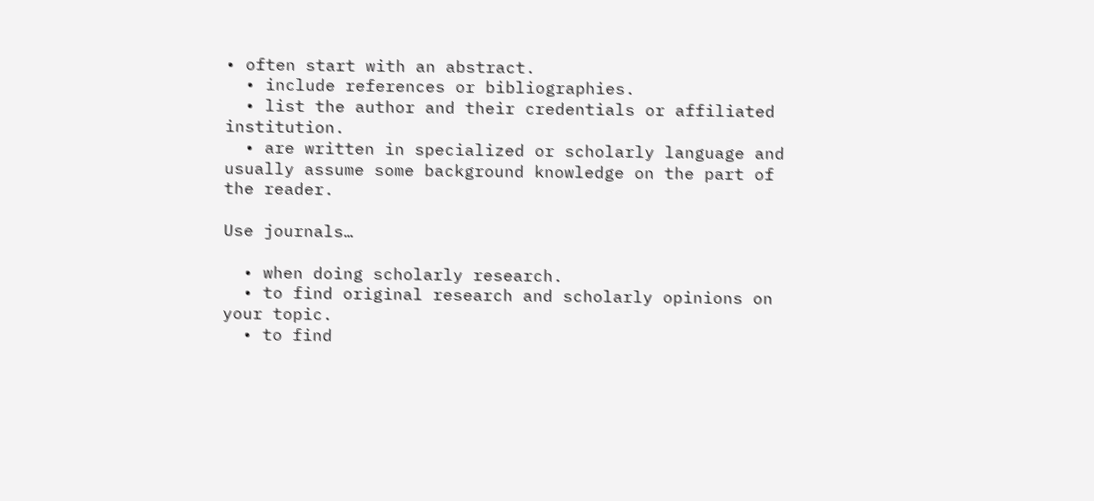• often start with an abstract.
  • include references or bibliographies.
  • list the author and their credentials or affiliated institution.
  • are written in specialized or scholarly language and usually assume some background knowledge on the part of the reader.

Use journals…

  • when doing scholarly research.
  • to find original research and scholarly opinions on your topic.
  • to find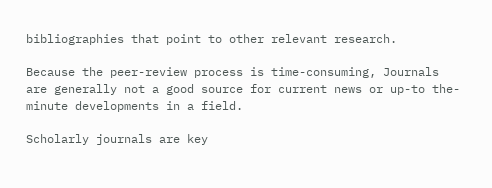bibliographies that point to other relevant research.

Because the peer-review process is time-consuming, Journals are generally not a good source for current news or up-to the-minute developments in a field.

Scholarly journals are key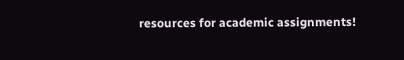resources for academic assignments!